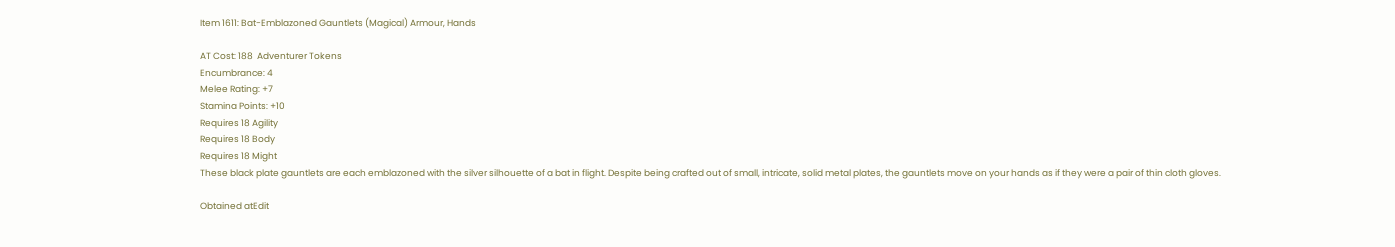Item 1611: Bat-Emblazoned Gauntlets (Magical) Armour, Hands

AT Cost: 188  Adventurer Tokens
Encumbrance: 4
Melee Rating: +7
Stamina Points: +10
Requires 18 Agility
Requires 18 Body
Requires 18 Might
These black plate gauntlets are each emblazoned with the silver silhouette of a bat in flight. Despite being crafted out of small, intricate, solid metal plates, the gauntlets move on your hands as if they were a pair of thin cloth gloves.

Obtained atEdit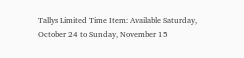Tallys Limited Time Item: Available Saturday, October 24 to Sunday, November 15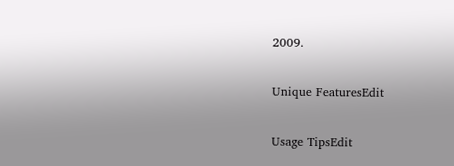2009.

Unique FeaturesEdit

Usage TipsEdit